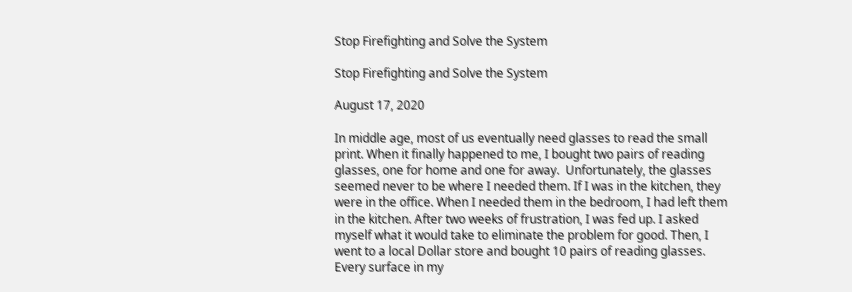Stop Firefighting and Solve the System

Stop Firefighting and Solve the System

August 17, 2020

In middle age, most of us eventually need glasses to read the small print. When it finally happened to me, I bought two pairs of reading glasses, one for home and one for away.  Unfortunately, the glasses seemed never to be where I needed them. If I was in the kitchen, they were in the office. When I needed them in the bedroom, I had left them in the kitchen. After two weeks of frustration, I was fed up. I asked myself what it would take to eliminate the problem for good. Then, I went to a local Dollar store and bought 10 pairs of reading glasses. Every surface in my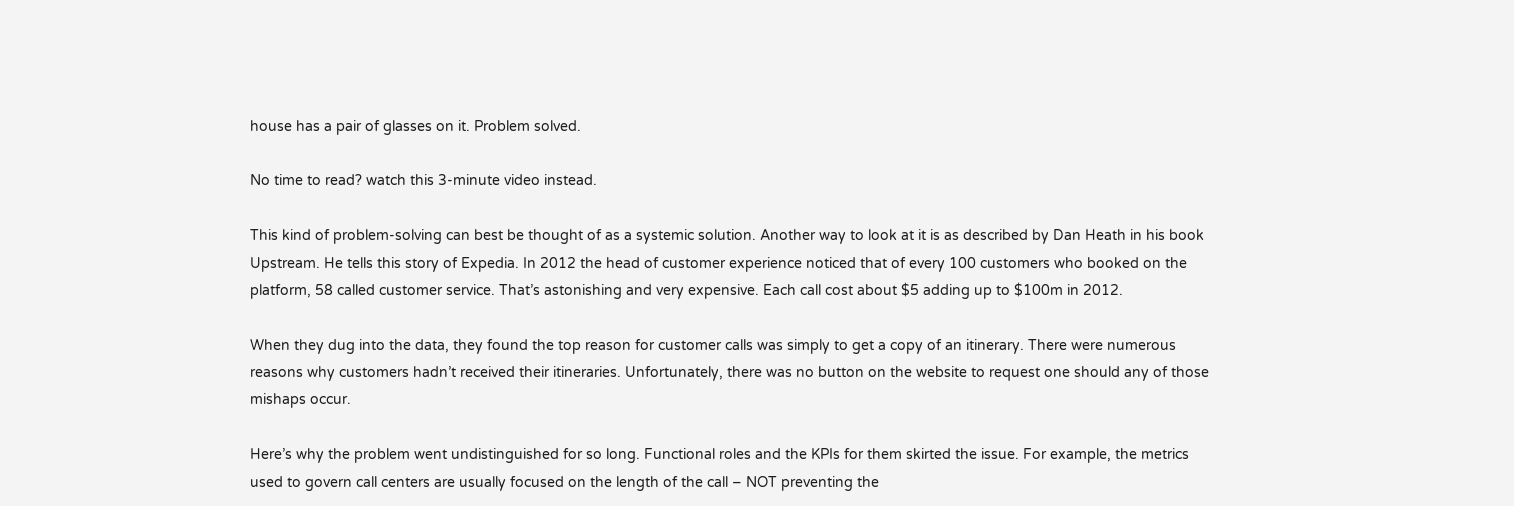house has a pair of glasses on it. Problem solved.

No time to read? watch this 3-minute video instead.

This kind of problem-solving can best be thought of as a systemic solution. Another way to look at it is as described by Dan Heath in his book Upstream. He tells this story of Expedia. In 2012 the head of customer experience noticed that of every 100 customers who booked on the platform, 58 called customer service. That’s astonishing and very expensive. Each call cost about $5 adding up to $100m in 2012.

When they dug into the data, they found the top reason for customer calls was simply to get a copy of an itinerary. There were numerous reasons why customers hadn’t received their itineraries. Unfortunately, there was no button on the website to request one should any of those mishaps occur.

Here’s why the problem went undistinguished for so long. Functional roles and the KPIs for them skirted the issue. For example, the metrics used to govern call centers are usually focused on the length of the call – NOT preventing the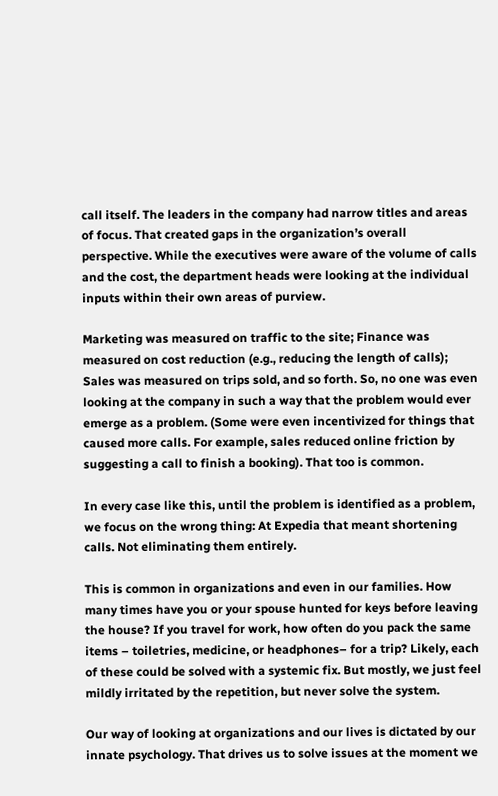call itself. The leaders in the company had narrow titles and areas of focus. That created gaps in the organization’s overall perspective. While the executives were aware of the volume of calls and the cost, the department heads were looking at the individual inputs within their own areas of purview.

Marketing was measured on traffic to the site; Finance was measured on cost reduction (e.g., reducing the length of calls); Sales was measured on trips sold, and so forth. So, no one was even looking at the company in such a way that the problem would ever emerge as a problem. (Some were even incentivized for things that caused more calls. For example, sales reduced online friction by suggesting a call to finish a booking). That too is common.

In every case like this, until the problem is identified as a problem, we focus on the wrong thing: At Expedia that meant shortening calls. Not eliminating them entirely.

This is common in organizations and even in our families. How many times have you or your spouse hunted for keys before leaving the house? If you travel for work, how often do you pack the same items – toiletries, medicine, or headphones– for a trip? Likely, each of these could be solved with a systemic fix. But mostly, we just feel mildly irritated by the repetition, but never solve the system.

Our way of looking at organizations and our lives is dictated by our innate psychology. That drives us to solve issues at the moment we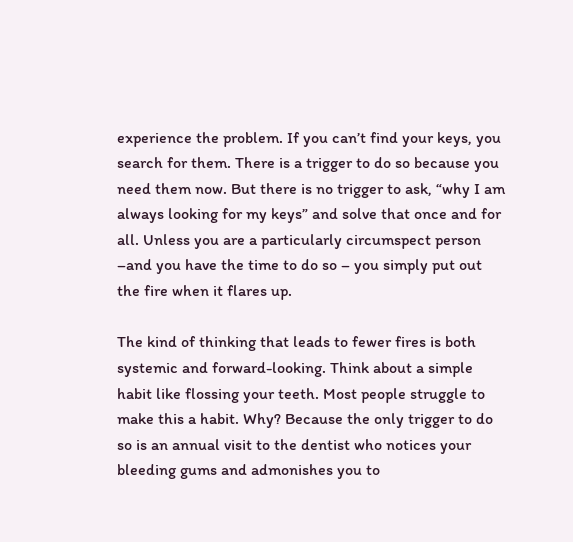experience the problem. If you can’t find your keys, you search for them. There is a trigger to do so because you need them now. But there is no trigger to ask, “why I am always looking for my keys” and solve that once and for all. Unless you are a particularly circumspect person –and you have the time to do so – you simply put out the fire when it flares up.

The kind of thinking that leads to fewer fires is both systemic and forward-looking. Think about a simple habit like flossing your teeth. Most people struggle to make this a habit. Why? Because the only trigger to do so is an annual visit to the dentist who notices your bleeding gums and admonishes you to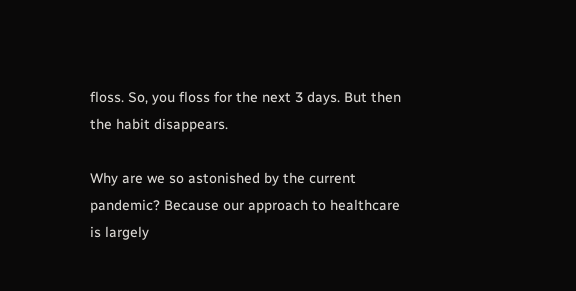floss. So, you floss for the next 3 days. But then the habit disappears.

Why are we so astonished by the current pandemic? Because our approach to healthcare is largely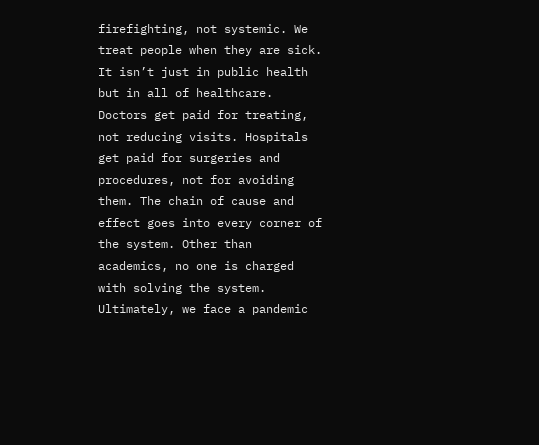firefighting, not systemic. We treat people when they are sick. It isn’t just in public health but in all of healthcare. Doctors get paid for treating, not reducing visits. Hospitals get paid for surgeries and procedures, not for avoiding them. The chain of cause and effect goes into every corner of the system. Other than academics, no one is charged with solving the system. Ultimately, we face a pandemic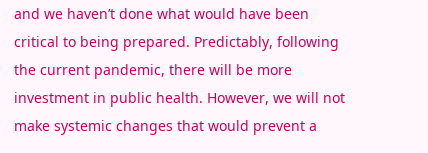and we haven’t done what would have been critical to being prepared. Predictably, following the current pandemic, there will be more investment in public health. However, we will not make systemic changes that would prevent a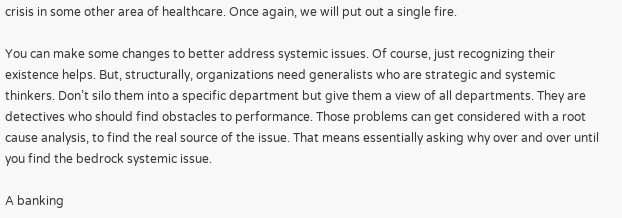crisis in some other area of healthcare. Once again, we will put out a single fire.

You can make some changes to better address systemic issues. Of course, just recognizing their existence helps. But, structurally, organizations need generalists who are strategic and systemic thinkers. Don’t silo them into a specific department but give them a view of all departments. They are detectives who should find obstacles to performance. Those problems can get considered with a root cause analysis, to find the real source of the issue. That means essentially asking why over and over until you find the bedrock systemic issue.

A banking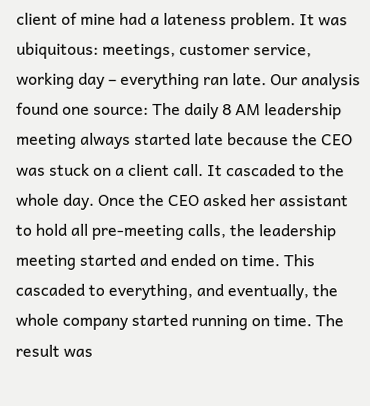client of mine had a lateness problem. It was ubiquitous: meetings, customer service, working day – everything ran late. Our analysis found one source: The daily 8 AM leadership meeting always started late because the CEO was stuck on a client call. It cascaded to the whole day. Once the CEO asked her assistant to hold all pre-meeting calls, the leadership meeting started and ended on time. This cascaded to everything, and eventually, the whole company started running on time. The result was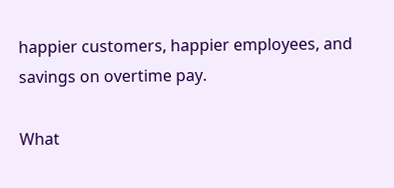happier customers, happier employees, and savings on overtime pay.

What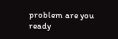problem are you ready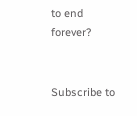to end forever?


Subscribe to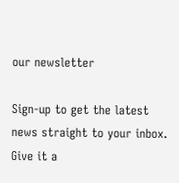our newsletter

Sign-up to get the latest news straight to your inbox.
Give it a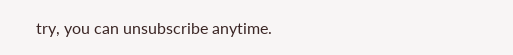try, you can unsubscribe anytime.